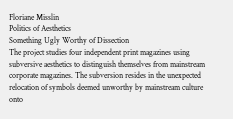Floriane Misslin
Politics of Aesthetics
Something Ugly Worthy of Dissection
The project studies four independent print magazines using subversive aesthetics to distinguish themselves from mainstream corporate magazines. The subversion resides in the unexpected relocation of symbols deemed unworthy by mainstream culture onto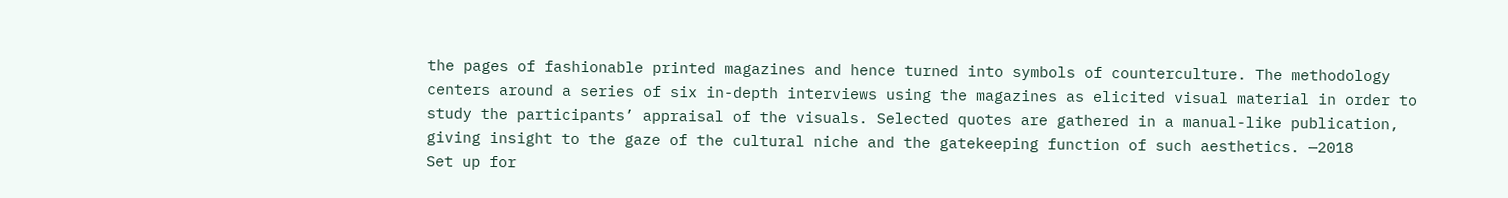the pages of fashionable printed magazines and hence turned into symbols of counterculture. The methodology centers around a series of six in-depth interviews using the magazines as elicited visual material in order to study the participants’ appraisal of the visuals. Selected quotes are gathered in a manual-like publication, giving insight to the gaze of the cultural niche and the gatekeeping function of such aesthetics. —2018
Set up for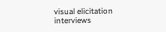visual elicitation interviews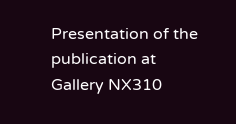Presentation of the publication at Gallery NX310